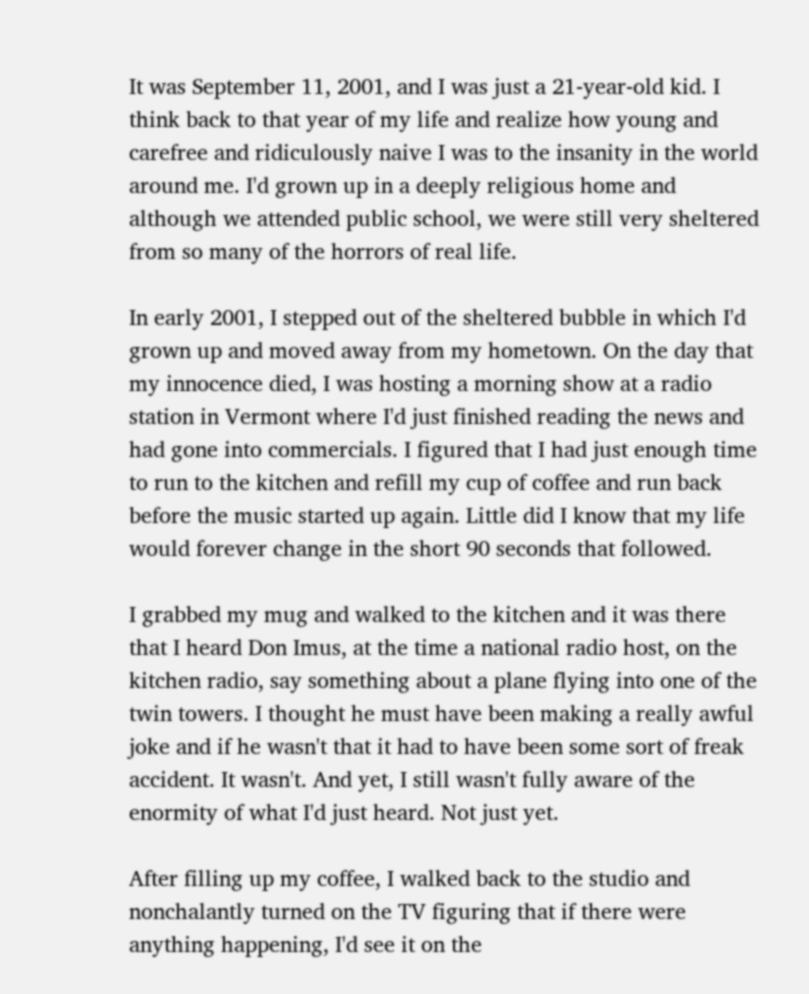It was September 11, 2001, and I was just a 21-year-old kid. I think back to that year of my life and realize how young and carefree and ridiculously naive I was to the insanity in the world around me. I'd grown up in a deeply religious home and although we attended public school, we were still very sheltered from so many of the horrors of real life.

In early 2001, I stepped out of the sheltered bubble in which I'd grown up and moved away from my hometown. On the day that my innocence died, I was hosting a morning show at a radio station in Vermont where I'd just finished reading the news and had gone into commercials. I figured that I had just enough time to run to the kitchen and refill my cup of coffee and run back before the music started up again. Little did I know that my life would forever change in the short 90 seconds that followed.

I grabbed my mug and walked to the kitchen and it was there that I heard Don Imus, at the time a national radio host, on the kitchen radio, say something about a plane flying into one of the twin towers. I thought he must have been making a really awful joke and if he wasn't that it had to have been some sort of freak accident. It wasn't. And yet, I still wasn't fully aware of the enormity of what I'd just heard. Not just yet.

After filling up my coffee, I walked back to the studio and nonchalantly turned on the TV figuring that if there were anything happening, I'd see it on the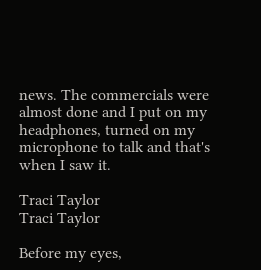news. The commercials were almost done and I put on my headphones, turned on my microphone to talk and that's when I saw it.

Traci Taylor
Traci Taylor

Before my eyes,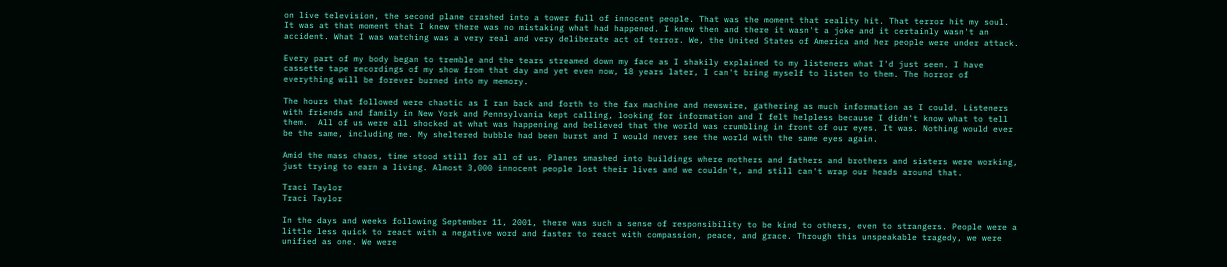on live television, the second plane crashed into a tower full of innocent people. That was the moment that reality hit. That terror hit my soul. It was at that moment that I knew there was no mistaking what had happened. I knew then and there it wasn't a joke and it certainly wasn't an accident. What I was watching was a very real and very deliberate act of terror. We, the United States of America and her people were under attack.

Every part of my body began to tremble and the tears streamed down my face as I shakily explained to my listeners what I'd just seen. I have cassette tape recordings of my show from that day and yet even now, 18 years later, I can't bring myself to listen to them. The horror of everything will be forever burned into my memory.

The hours that followed were chaotic as I ran back and forth to the fax machine and newswire, gathering as much information as I could. Listeners with friends and family in New York and Pennsylvania kept calling, looking for information and I felt helpless because I didn't know what to tell them.  All of us were all shocked at what was happening and believed that the world was crumbling in front of our eyes. It was. Nothing would ever be the same, including me. My sheltered bubble had been burst and I would never see the world with the same eyes again.

Amid the mass chaos, time stood still for all of us. Planes smashed into buildings where mothers and fathers and brothers and sisters were working, just trying to earn a living. Almost 3,000 innocent people lost their lives and we couldn't, and still can't wrap our heads around that.

Traci Taylor
Traci Taylor

In the days and weeks following September 11, 2001, there was such a sense of responsibility to be kind to others, even to strangers. People were a little less quick to react with a negative word and faster to react with compassion, peace, and grace. Through this unspeakable tragedy, we were unified as one. We were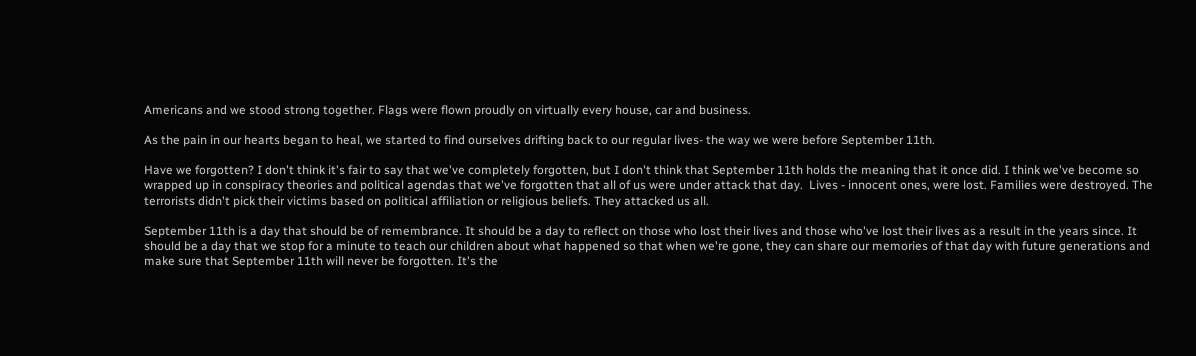Americans and we stood strong together. Flags were flown proudly on virtually every house, car and business.

As the pain in our hearts began to heal, we started to find ourselves drifting back to our regular lives- the way we were before September 11th.

Have we forgotten? I don't think it's fair to say that we've completely forgotten, but I don't think that September 11th holds the meaning that it once did. I think we've become so wrapped up in conspiracy theories and political agendas that we've forgotten that all of us were under attack that day.  Lives - innocent ones, were lost. Families were destroyed. The terrorists didn't pick their victims based on political affiliation or religious beliefs. They attacked us all.

September 11th is a day that should be of remembrance. It should be a day to reflect on those who lost their lives and those who've lost their lives as a result in the years since. It should be a day that we stop for a minute to teach our children about what happened so that when we're gone, they can share our memories of that day with future generations and make sure that September 11th will never be forgotten. It's the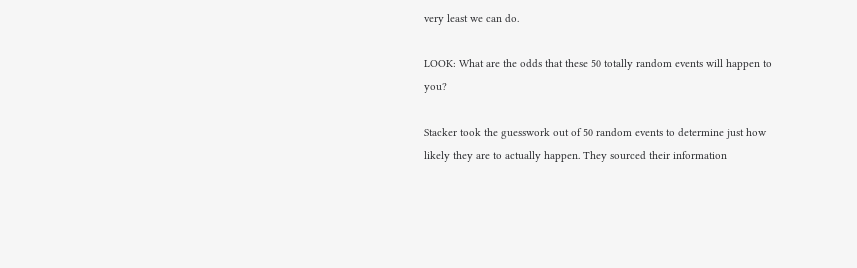very least we can do.

LOOK: What are the odds that these 50 totally random events will happen to you?

Stacker took the guesswork out of 50 random events to determine just how likely they are to actually happen. They sourced their information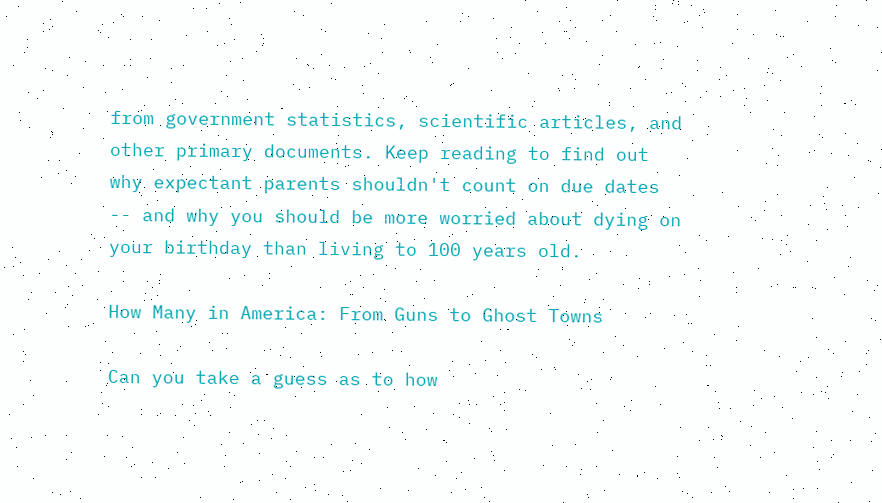from government statistics, scientific articles, and other primary documents. Keep reading to find out why expectant parents shouldn't count on due dates -- and why you should be more worried about dying on your birthday than living to 100 years old.

How Many in America: From Guns to Ghost Towns

Can you take a guess as to how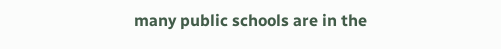many public schools are in the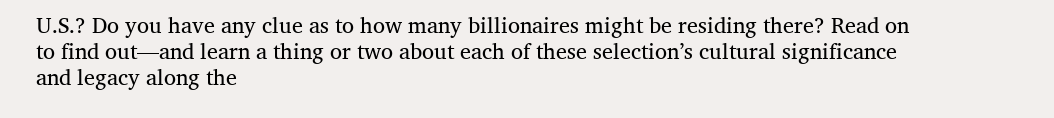U.S.? Do you have any clue as to how many billionaires might be residing there? Read on to find out—and learn a thing or two about each of these selection’s cultural significance and legacy along the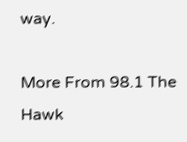way.

More From 98.1 The Hawk